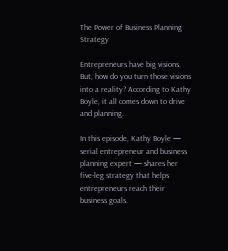The Power of Business Planning Strategy

Entrepreneurs have big visions. But, how do you turn those visions into a reality? According to Kathy Boyle, it all comes down to drive and planning.

In this episode, Kathy Boyle — serial entrepreneur and business planning expert — shares her five-leg strategy that helps entrepreneurs reach their business goals.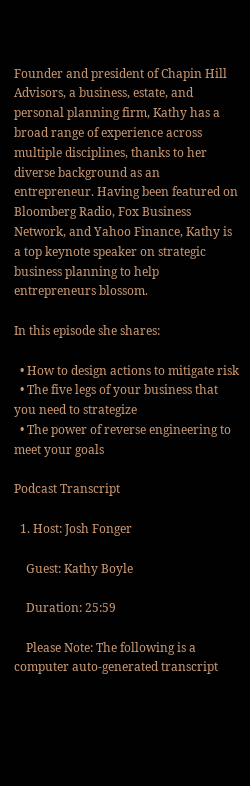Founder and president of Chapin Hill Advisors, a business, estate, and personal planning firm, Kathy has a broad range of experience across multiple disciplines, thanks to her diverse background as an entrepreneur. Having been featured on Bloomberg Radio, Fox Business Network, and Yahoo Finance, Kathy is a top keynote speaker on strategic business planning to help entrepreneurs blossom.

In this episode she shares:

  • How to design actions to mitigate risk
  • The five legs of your business that you need to strategize
  • The power of reverse engineering to meet your goals

Podcast Transcript

  1. Host: Josh Fonger

    Guest: Kathy Boyle

    Duration: 25:59

    Please Note: The following is a computer auto-generated transcript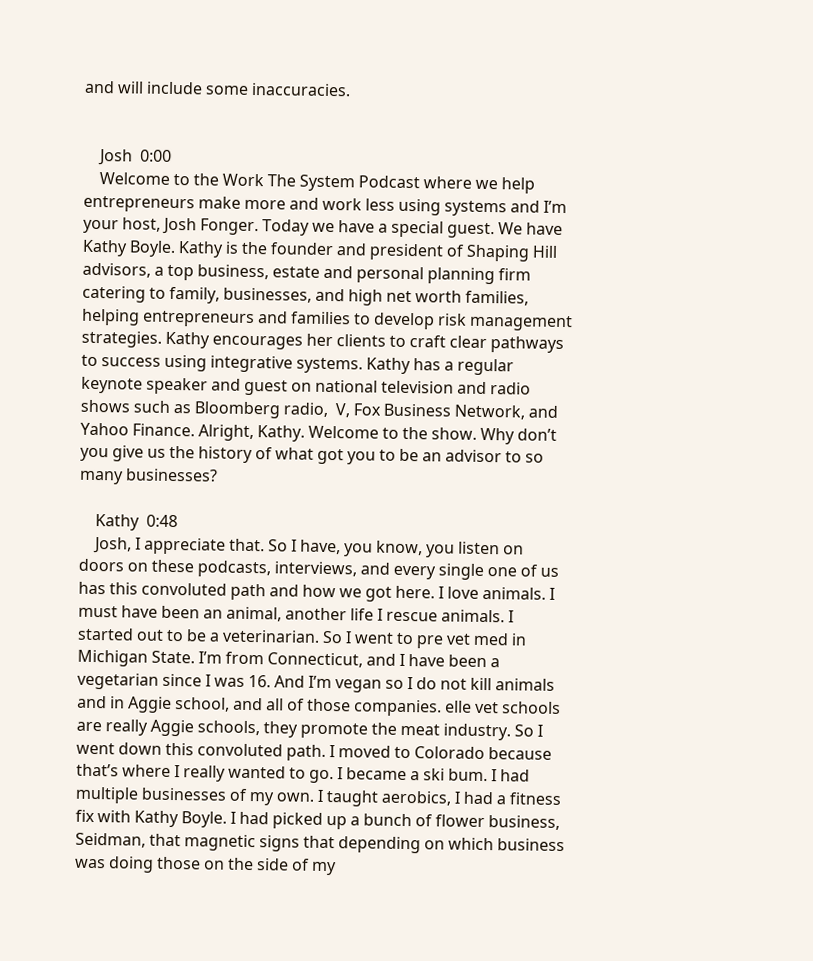and will include some inaccuracies.


    Josh  0:00
    Welcome to the Work The System Podcast where we help entrepreneurs make more and work less using systems and I’m your host, Josh Fonger. Today we have a special guest. We have Kathy Boyle. Kathy is the founder and president of Shaping Hill advisors, a top business, estate and personal planning firm catering to family, businesses, and high net worth families, helping entrepreneurs and families to develop risk management strategies. Kathy encourages her clients to craft clear pathways to success using integrative systems. Kathy has a regular keynote speaker and guest on national television and radio shows such as Bloomberg radio,  V, Fox Business Network, and Yahoo Finance. Alright, Kathy. Welcome to the show. Why don’t you give us the history of what got you to be an advisor to so many businesses?

    Kathy  0:48
    Josh, I appreciate that. So I have, you know, you listen on doors on these podcasts, interviews, and every single one of us has this convoluted path and how we got here. I love animals. I must have been an animal, another life I rescue animals. I started out to be a veterinarian. So I went to pre vet med in Michigan State. I’m from Connecticut, and I have been a vegetarian since I was 16. And I’m vegan so I do not kill animals and in Aggie school, and all of those companies. elle vet schools are really Aggie schools, they promote the meat industry. So I went down this convoluted path. I moved to Colorado because that’s where I really wanted to go. I became a ski bum. I had multiple businesses of my own. I taught aerobics, I had a fitness fix with Kathy Boyle. I had picked up a bunch of flower business, Seidman, that magnetic signs that depending on which business was doing those on the side of my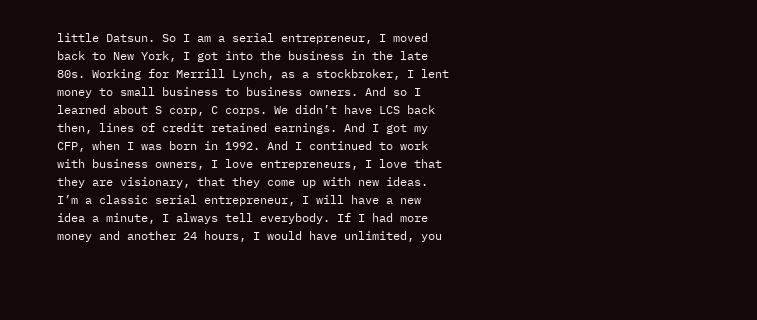little Datsun. So I am a serial entrepreneur, I moved back to New York, I got into the business in the late 80s. Working for Merrill Lynch, as a stockbroker, I lent money to small business to business owners. And so I learned about S corp, C corps. We didn’t have LCS back then, lines of credit retained earnings. And I got my CFP, when I was born in 1992. And I continued to work with business owners, I love entrepreneurs, I love that they are visionary, that they come up with new ideas. I’m a classic serial entrepreneur, I will have a new idea a minute, I always tell everybody. If I had more money and another 24 hours, I would have unlimited, you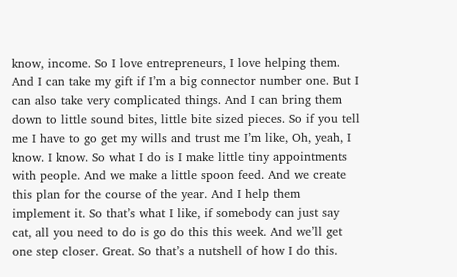know, income. So I love entrepreneurs, I love helping them. And I can take my gift if I’m a big connector number one. But I can also take very complicated things. And I can bring them down to little sound bites, little bite sized pieces. So if you tell me I have to go get my wills and trust me I’m like, Oh, yeah, I know. I know. So what I do is I make little tiny appointments with people. And we make a little spoon feed. And we create this plan for the course of the year. And I help them implement it. So that’s what I like, if somebody can just say cat, all you need to do is go do this this week. And we’ll get one step closer. Great. So that’s a nutshell of how I do this.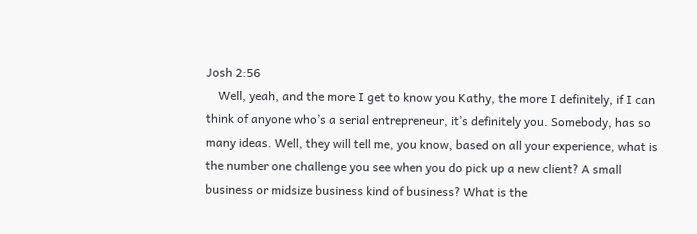Josh 2:56
    Well, yeah, and the more I get to know you Kathy, the more I definitely, if I can think of anyone who’s a serial entrepreneur, it’s definitely you. Somebody, has so many ideas. Well, they will tell me, you know, based on all your experience, what is the number one challenge you see when you do pick up a new client? A small business or midsize business kind of business? What is the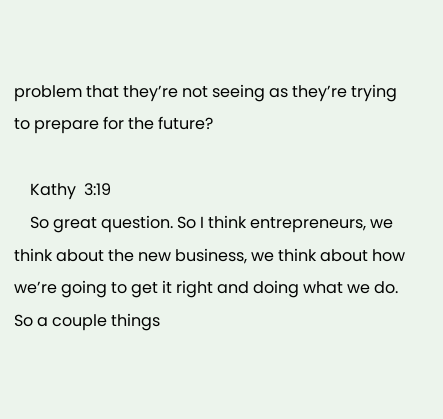problem that they’re not seeing as they’re trying to prepare for the future?

    Kathy  3:19
    So great question. So I think entrepreneurs, we think about the new business, we think about how we’re going to get it right and doing what we do. So a couple things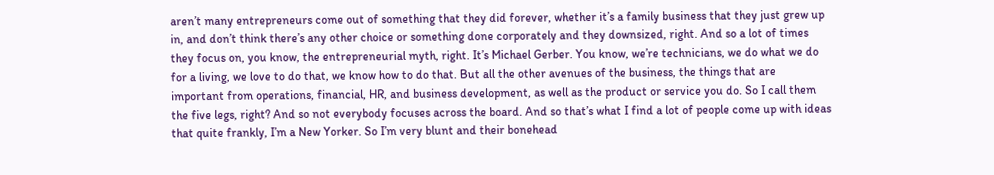aren’t many entrepreneurs come out of something that they did forever, whether it’s a family business that they just grew up in, and don’t think there’s any other choice or something done corporately and they downsized, right. And so a lot of times they focus on, you know, the entrepreneurial myth, right. It’s Michael Gerber. You know, we’re technicians, we do what we do for a living, we love to do that, we know how to do that. But all the other avenues of the business, the things that are important from operations, financial, HR, and business development, as well as the product or service you do. So I call them the five legs, right? And so not everybody focuses across the board. And so that’s what I find a lot of people come up with ideas that quite frankly, I’m a New Yorker. So I’m very blunt and their bonehead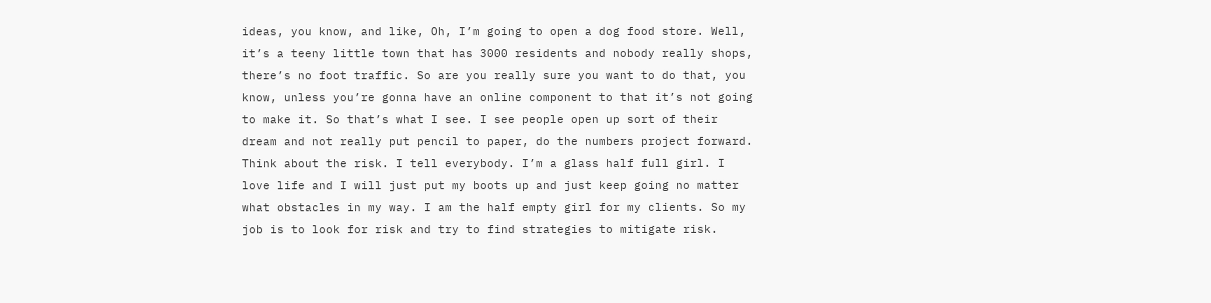ideas, you know, and like, Oh, I’m going to open a dog food store. Well, it’s a teeny little town that has 3000 residents and nobody really shops, there’s no foot traffic. So are you really sure you want to do that, you know, unless you’re gonna have an online component to that it’s not going to make it. So that’s what I see. I see people open up sort of their dream and not really put pencil to paper, do the numbers project forward. Think about the risk. I tell everybody. I’m a glass half full girl. I love life and I will just put my boots up and just keep going no matter what obstacles in my way. I am the half empty girl for my clients. So my job is to look for risk and try to find strategies to mitigate risk.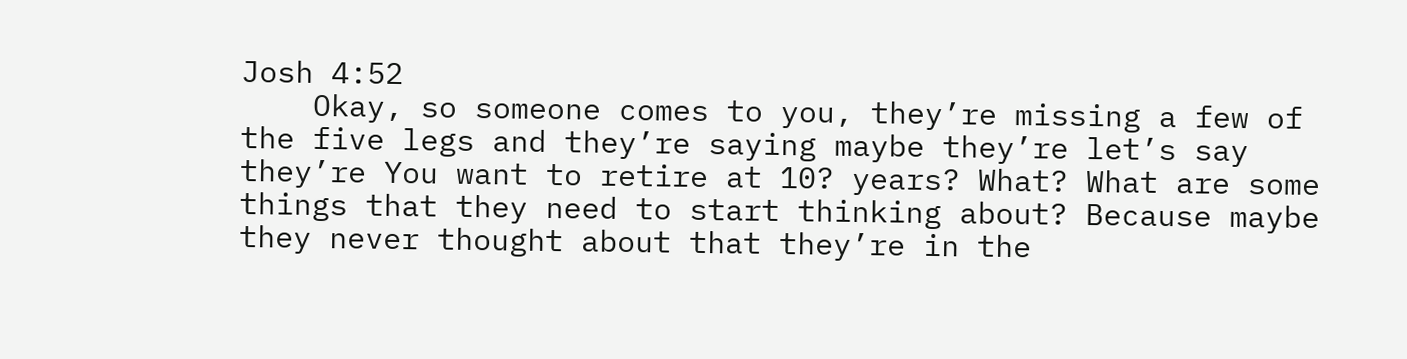Josh 4:52
    Okay, so someone comes to you, they’re missing a few of the five legs and they’re saying maybe they’re let’s say they’re You want to retire at 10? years? What? What are some things that they need to start thinking about? Because maybe they never thought about that they’re in the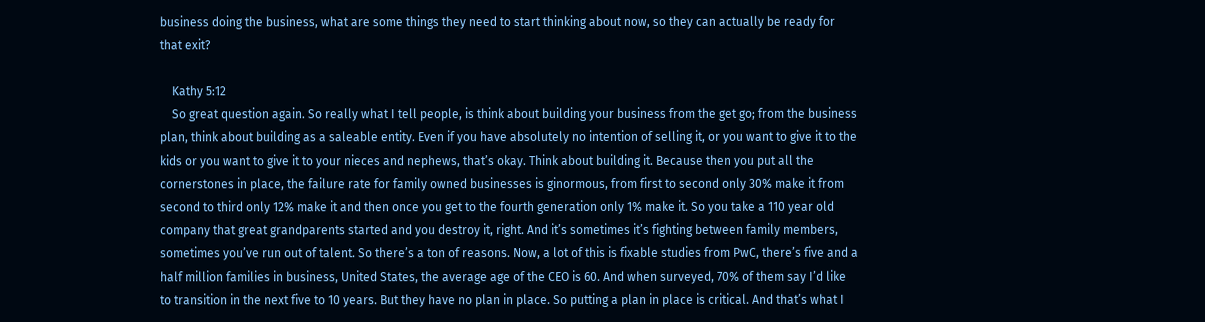business doing the business, what are some things they need to start thinking about now, so they can actually be ready for that exit?

    Kathy 5:12
    So great question again. So really what I tell people, is think about building your business from the get go; from the business plan, think about building as a saleable entity. Even if you have absolutely no intention of selling it, or you want to give it to the kids or you want to give it to your nieces and nephews, that’s okay. Think about building it. Because then you put all the cornerstones in place, the failure rate for family owned businesses is ginormous, from first to second only 30% make it from second to third only 12% make it and then once you get to the fourth generation only 1% make it. So you take a 110 year old company that great grandparents started and you destroy it, right. And it’s sometimes it’s fighting between family members, sometimes you’ve run out of talent. So there’s a ton of reasons. Now, a lot of this is fixable studies from PwC, there’s five and a half million families in business, United States, the average age of the CEO is 60. And when surveyed, 70% of them say I’d like to transition in the next five to 10 years. But they have no plan in place. So putting a plan in place is critical. And that’s what I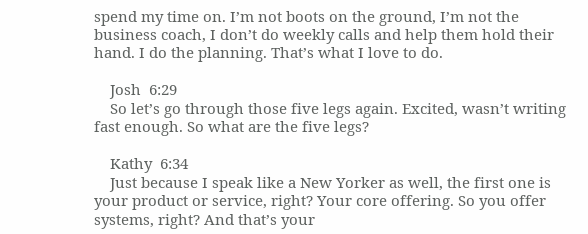spend my time on. I’m not boots on the ground, I’m not the business coach, I don’t do weekly calls and help them hold their hand. I do the planning. That’s what I love to do.

    Josh  6:29
    So let’s go through those five legs again. Excited, wasn’t writing fast enough. So what are the five legs?

    Kathy  6:34
    Just because I speak like a New Yorker as well, the first one is your product or service, right? Your core offering. So you offer systems, right? And that’s your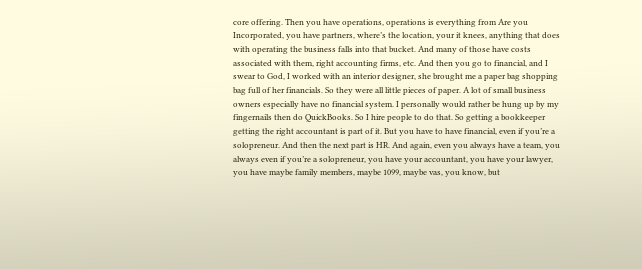core offering. Then you have operations, operations is everything from Are you Incorporated, you have partners, where’s the location, your it knees, anything that does with operating the business falls into that bucket. And many of those have costs associated with them, right accounting firms, etc. And then you go to financial, and I swear to God, I worked with an interior designer, she brought me a paper bag shopping bag full of her financials. So they were all little pieces of paper. A lot of small business owners especially have no financial system. I personally would rather be hung up by my fingernails then do QuickBooks. So I hire people to do that. So getting a bookkeeper getting the right accountant is part of it. But you have to have financial, even if you’re a solopreneur. And then the next part is HR. And again, even you always have a team, you always even if you’re a solopreneur, you have your accountant, you have your lawyer, you have maybe family members, maybe 1099, maybe vas, you know, but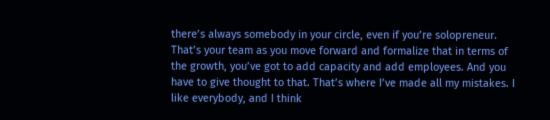there’s always somebody in your circle, even if you’re solopreneur. That’s your team as you move forward and formalize that in terms of the growth, you’ve got to add capacity and add employees. And you have to give thought to that. That’s where I’ve made all my mistakes. I like everybody, and I think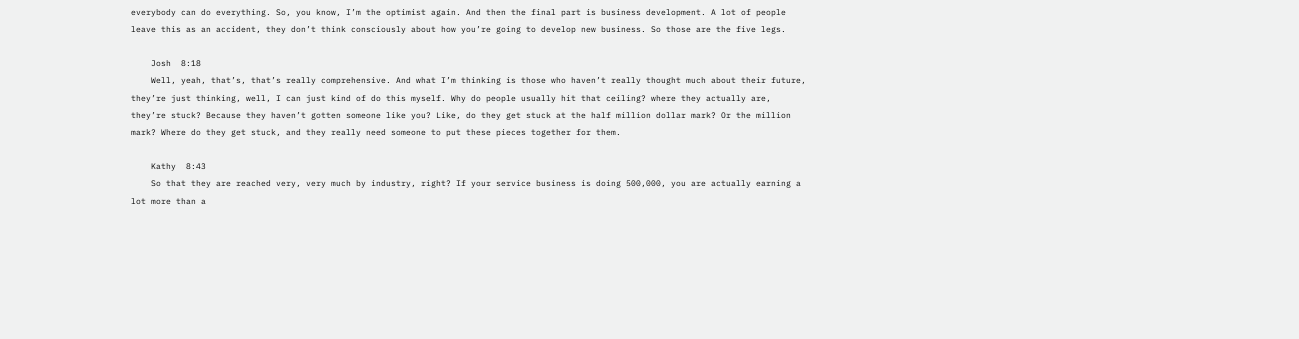everybody can do everything. So, you know, I’m the optimist again. And then the final part is business development. A lot of people leave this as an accident, they don’t think consciously about how you’re going to develop new business. So those are the five legs.

    Josh  8:18
    Well, yeah, that’s, that’s really comprehensive. And what I’m thinking is those who haven’t really thought much about their future, they’re just thinking, well, I can just kind of do this myself. Why do people usually hit that ceiling? where they actually are, they’re stuck? Because they haven’t gotten someone like you? Like, do they get stuck at the half million dollar mark? Or the million mark? Where do they get stuck, and they really need someone to put these pieces together for them.

    Kathy  8:43
    So that they are reached very, very much by industry, right? If your service business is doing 500,000, you are actually earning a lot more than a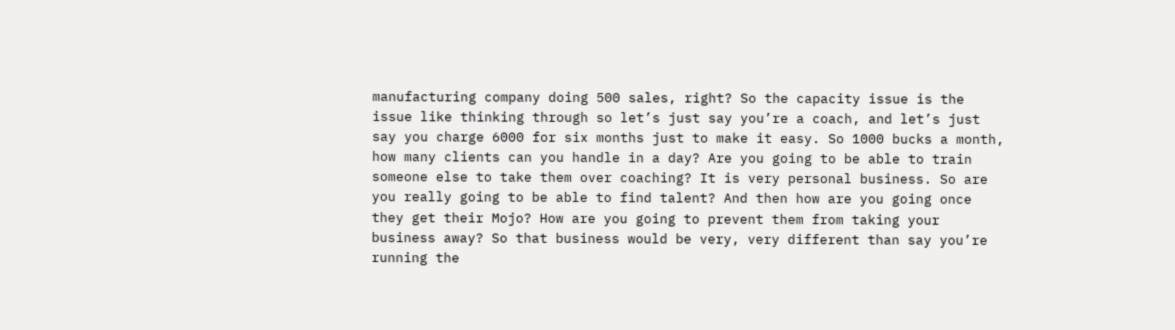manufacturing company doing 500 sales, right? So the capacity issue is the issue like thinking through so let’s just say you’re a coach, and let’s just say you charge 6000 for six months just to make it easy. So 1000 bucks a month, how many clients can you handle in a day? Are you going to be able to train someone else to take them over coaching? It is very personal business. So are you really going to be able to find talent? And then how are you going once they get their Mojo? How are you going to prevent them from taking your business away? So that business would be very, very different than say you’re running the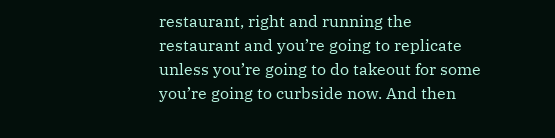restaurant, right and running the restaurant and you’re going to replicate unless you’re going to do takeout for some you’re going to curbside now. And then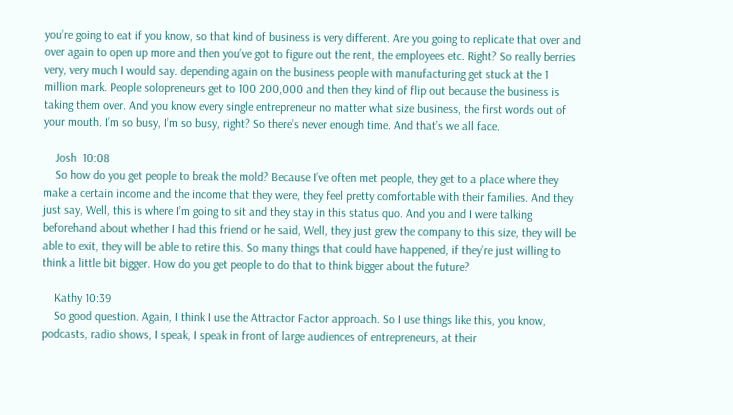you’re going to eat if you know, so that kind of business is very different. Are you going to replicate that over and over again to open up more and then you’ve got to figure out the rent, the employees etc. Right? So really berries very, very much I would say. depending again on the business people with manufacturing get stuck at the 1 million mark. People solopreneurs get to 100 200,000 and then they kind of flip out because the business is taking them over. And you know every single entrepreneur no matter what size business, the first words out of your mouth. I’m so busy, I’m so busy, right? So there’s never enough time. And that’s we all face.

    Josh  10:08
    So how do you get people to break the mold? Because I’ve often met people, they get to a place where they make a certain income and the income that they were, they feel pretty comfortable with their families. And they just say, Well, this is where I’m going to sit and they stay in this status quo. And you and I were talking beforehand about whether I had this friend or he said, Well, they just grew the company to this size, they will be able to exit, they will be able to retire this. So many things that could have happened, if they’re just willing to think a little bit bigger. How do you get people to do that to think bigger about the future?

    Kathy 10:39
    So good question. Again, I think I use the Attractor Factor approach. So I use things like this, you know, podcasts, radio shows, I speak, I speak in front of large audiences of entrepreneurs, at their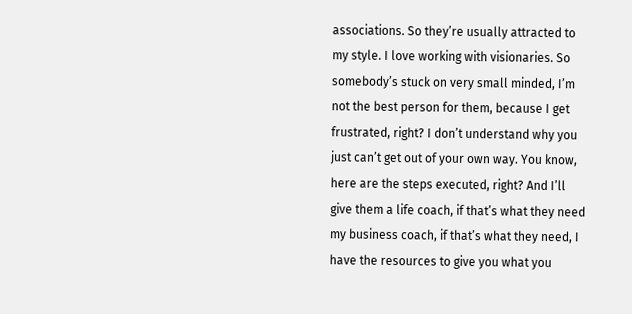associations. So they’re usually attracted to my style. I love working with visionaries. So somebody’s stuck on very small minded, I’m not the best person for them, because I get frustrated, right? I don’t understand why you just can’t get out of your own way. You know, here are the steps executed, right? And I’ll give them a life coach, if that’s what they need my business coach, if that’s what they need, I have the resources to give you what you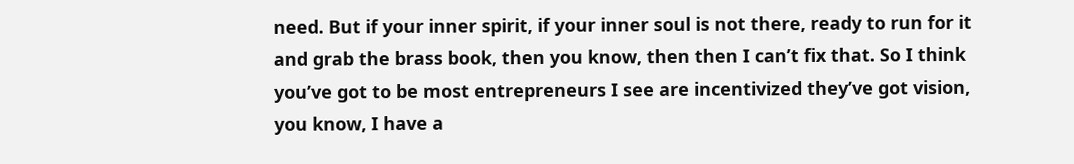need. But if your inner spirit, if your inner soul is not there, ready to run for it and grab the brass book, then you know, then then I can’t fix that. So I think you’ve got to be most entrepreneurs I see are incentivized they’ve got vision, you know, I have a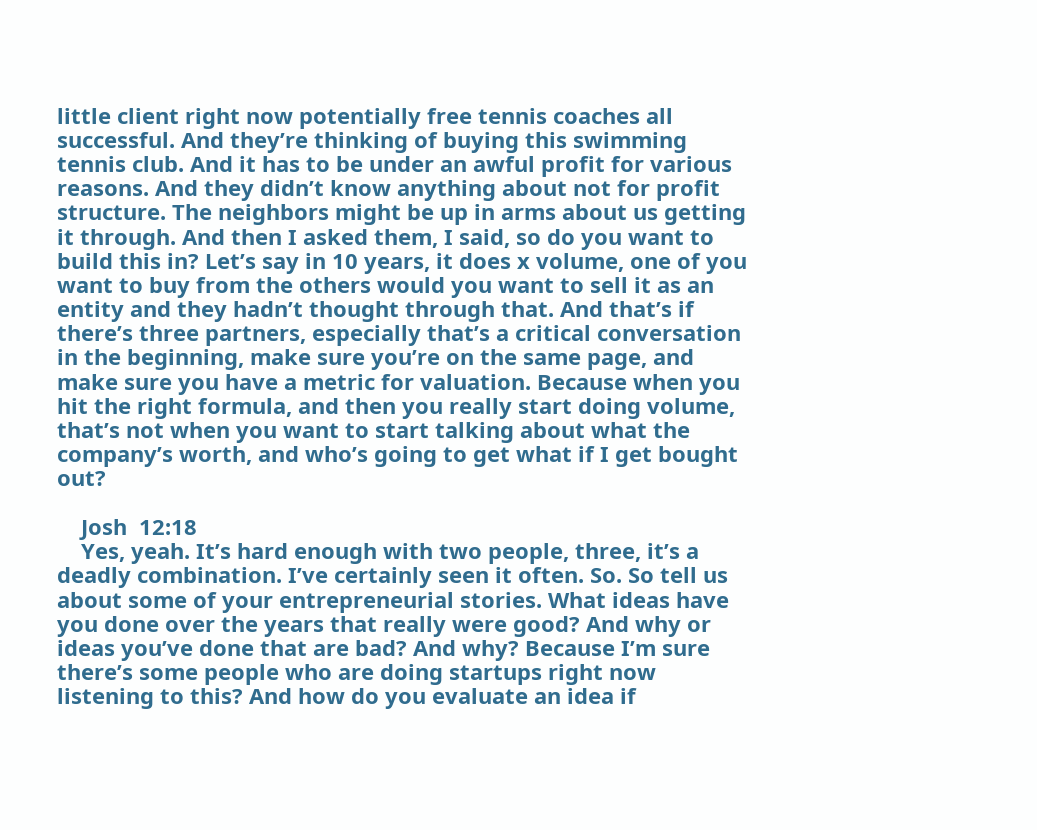little client right now potentially free tennis coaches all successful. And they’re thinking of buying this swimming tennis club. And it has to be under an awful profit for various reasons. And they didn’t know anything about not for profit structure. The neighbors might be up in arms about us getting it through. And then I asked them, I said, so do you want to build this in? Let’s say in 10 years, it does x volume, one of you want to buy from the others would you want to sell it as an entity and they hadn’t thought through that. And that’s if there’s three partners, especially that’s a critical conversation in the beginning, make sure you’re on the same page, and make sure you have a metric for valuation. Because when you hit the right formula, and then you really start doing volume, that’s not when you want to start talking about what the company’s worth, and who’s going to get what if I get bought out?

    Josh  12:18
    Yes, yeah. It’s hard enough with two people, three, it’s a deadly combination. I’ve certainly seen it often. So. So tell us about some of your entrepreneurial stories. What ideas have you done over the years that really were good? And why or ideas you’ve done that are bad? And why? Because I’m sure there’s some people who are doing startups right now listening to this? And how do you evaluate an idea if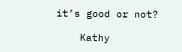it’s good or not?

    Kathy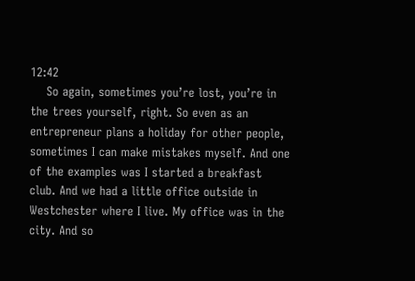12:42
    So again, sometimes you’re lost, you’re in the trees yourself, right. So even as an entrepreneur plans a holiday for other people, sometimes I can make mistakes myself. And one of the examples was I started a breakfast club. And we had a little office outside in Westchester where I live. My office was in the city. And so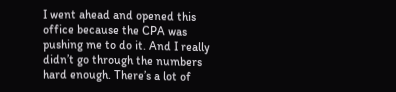I went ahead and opened this office because the CPA was pushing me to do it. And I really didn’t go through the numbers hard enough. There’s a lot of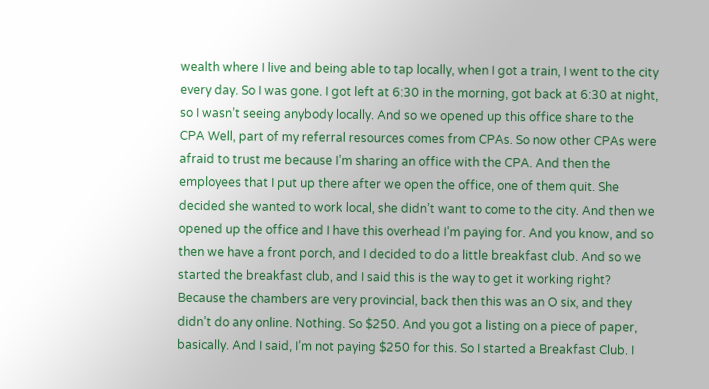wealth where I live and being able to tap locally, when I got a train, I went to the city every day. So I was gone. I got left at 6:30 in the morning, got back at 6:30 at night, so I wasn’t seeing anybody locally. And so we opened up this office share to the CPA Well, part of my referral resources comes from CPAs. So now other CPAs were afraid to trust me because I’m sharing an office with the CPA. And then the employees that I put up there after we open the office, one of them quit. She decided she wanted to work local, she didn’t want to come to the city. And then we opened up the office and I have this overhead I’m paying for. And you know, and so then we have a front porch, and I decided to do a little breakfast club. And so we started the breakfast club, and I said this is the way to get it working right? Because the chambers are very provincial, back then this was an O six, and they didn’t do any online. Nothing. So $250. And you got a listing on a piece of paper, basically. And I said, I’m not paying $250 for this. So I started a Breakfast Club. I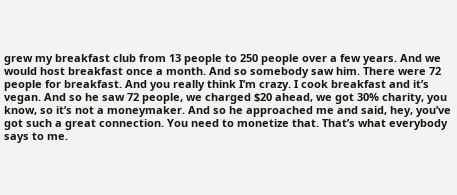grew my breakfast club from 13 people to 250 people over a few years. And we would host breakfast once a month. And so somebody saw him. There were 72 people for breakfast. And you really think I’m crazy. I cook breakfast and it’s vegan. And so he saw 72 people, we charged $20 ahead, we got 30% charity, you know, so it’s not a moneymaker. And so he approached me and said, hey, you’ve got such a great connection. You need to monetize that. That’s what everybody says to me.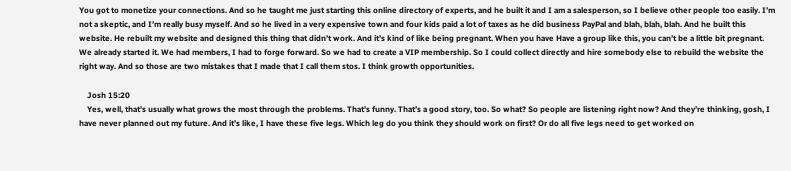You got to monetize your connections. And so he taught me just starting this online directory of experts, and he built it and I am a salesperson, so I believe other people too easily. I’m not a skeptic, and I’m really busy myself. And so he lived in a very expensive town and four kids paid a lot of taxes as he did business PayPal and blah, blah, blah. And he built this website. He rebuilt my website and designed this thing that didn’t work. And it’s kind of like being pregnant. When you have Have a group like this, you can’t be a little bit pregnant. We already started it. We had members, I had to forge forward. So we had to create a VIP membership. So I could collect directly and hire somebody else to rebuild the website the right way. And so those are two mistakes that I made that I call them stos. I think growth opportunities.

    Josh 15:20
    Yes, well, that’s usually what grows the most through the problems. That’s funny. That’s a good story, too. So what? So people are listening right now? And they’re thinking, gosh, I have never planned out my future. And it’s like, I have these five legs. Which leg do you think they should work on first? Or do all five legs need to get worked on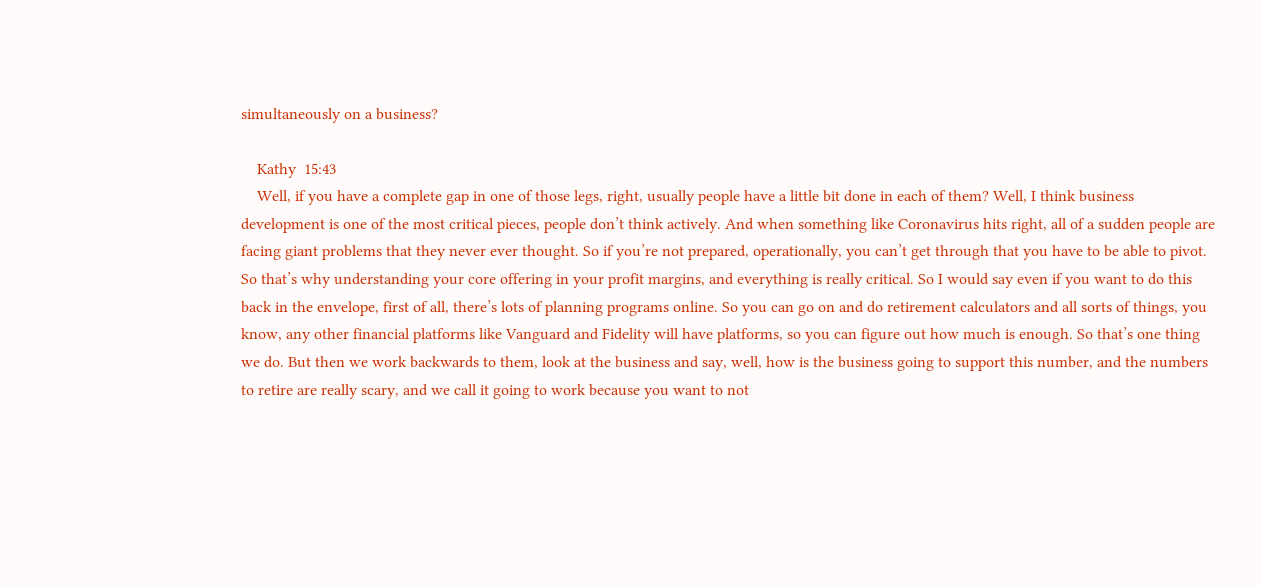simultaneously on a business?

    Kathy  15:43
    Well, if you have a complete gap in one of those legs, right, usually people have a little bit done in each of them? Well, I think business development is one of the most critical pieces, people don’t think actively. And when something like Coronavirus hits right, all of a sudden people are facing giant problems that they never ever thought. So if you’re not prepared, operationally, you can’t get through that you have to be able to pivot. So that’s why understanding your core offering in your profit margins, and everything is really critical. So I would say even if you want to do this back in the envelope, first of all, there’s lots of planning programs online. So you can go on and do retirement calculators and all sorts of things, you know, any other financial platforms like Vanguard and Fidelity will have platforms, so you can figure out how much is enough. So that’s one thing we do. But then we work backwards to them, look at the business and say, well, how is the business going to support this number, and the numbers to retire are really scary, and we call it going to work because you want to not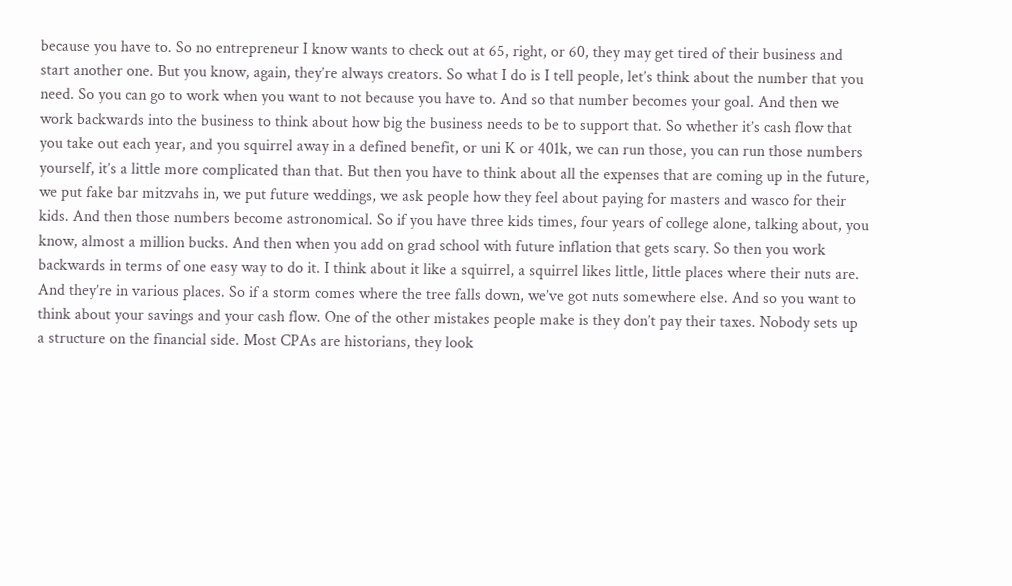because you have to. So no entrepreneur I know wants to check out at 65, right, or 60, they may get tired of their business and start another one. But you know, again, they’re always creators. So what I do is I tell people, let’s think about the number that you need. So you can go to work when you want to not because you have to. And so that number becomes your goal. And then we work backwards into the business to think about how big the business needs to be to support that. So whether it’s cash flow that you take out each year, and you squirrel away in a defined benefit, or uni K or 401k, we can run those, you can run those numbers yourself, it’s a little more complicated than that. But then you have to think about all the expenses that are coming up in the future, we put fake bar mitzvahs in, we put future weddings, we ask people how they feel about paying for masters and wasco for their kids. And then those numbers become astronomical. So if you have three kids times, four years of college alone, talking about, you know, almost a million bucks. And then when you add on grad school with future inflation that gets scary. So then you work backwards in terms of one easy way to do it. I think about it like a squirrel, a squirrel likes little, little places where their nuts are. And they’re in various places. So if a storm comes where the tree falls down, we’ve got nuts somewhere else. And so you want to think about your savings and your cash flow. One of the other mistakes people make is they don’t pay their taxes. Nobody sets up a structure on the financial side. Most CPAs are historians, they look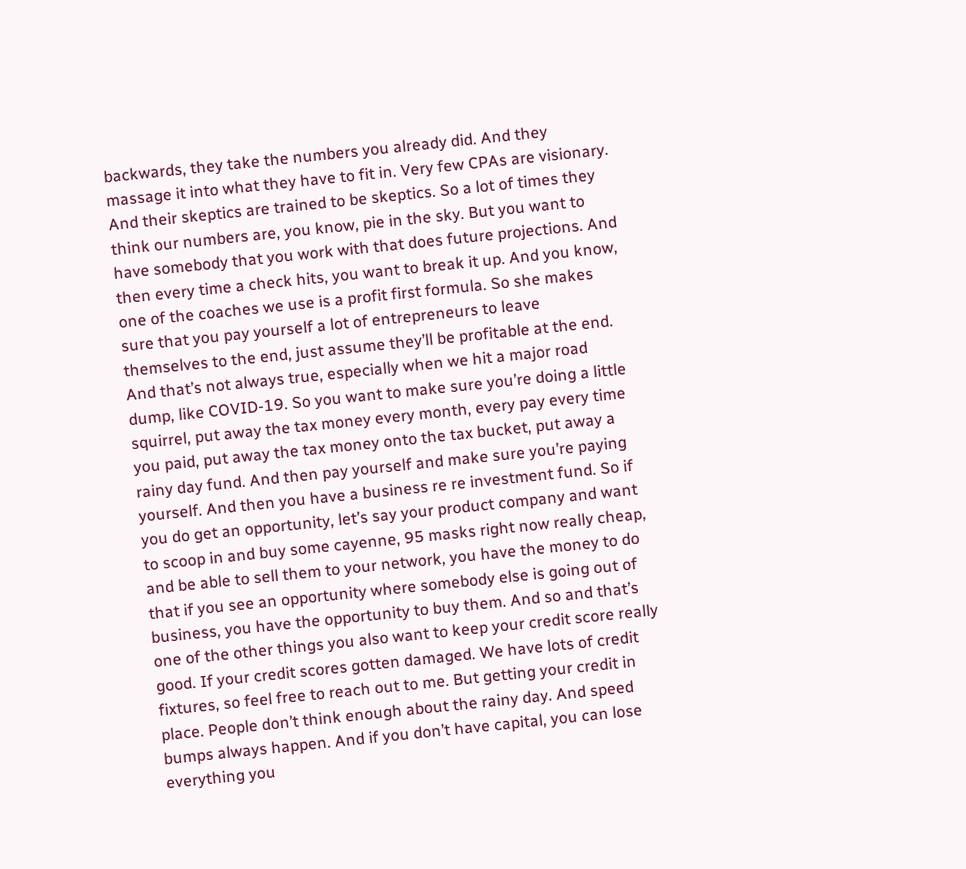backwards, they take the numbers you already did. And they massage it into what they have to fit in. Very few CPAs are visionary. And their skeptics are trained to be skeptics. So a lot of times they think our numbers are, you know, pie in the sky. But you want to have somebody that you work with that does future projections. And then every time a check hits, you want to break it up. And you know, one of the coaches we use is a profit first formula. So she makes sure that you pay yourself a lot of entrepreneurs to leave themselves to the end, just assume they’ll be profitable at the end. And that’s not always true, especially when we hit a major road dump, like COVID-19. So you want to make sure you’re doing a little squirrel, put away the tax money every month, every pay every time you paid, put away the tax money onto the tax bucket, put away a rainy day fund. And then pay yourself and make sure you’re paying yourself. And then you have a business re re investment fund. So if you do get an opportunity, let’s say your product company and want to scoop in and buy some cayenne, 95 masks right now really cheap, and be able to sell them to your network, you have the money to do that if you see an opportunity where somebody else is going out of business, you have the opportunity to buy them. And so and that’s one of the other things you also want to keep your credit score really good. If your credit scores gotten damaged. We have lots of credit fixtures, so feel free to reach out to me. But getting your credit in place. People don’t think enough about the rainy day. And speed bumps always happen. And if you don’t have capital, you can lose everything you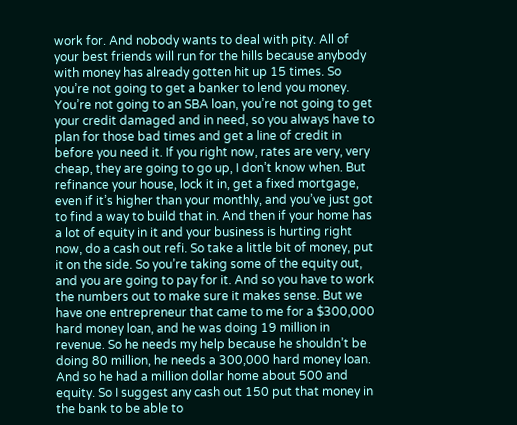work for. And nobody wants to deal with pity. All of your best friends will run for the hills because anybody with money has already gotten hit up 15 times. So you’re not going to get a banker to lend you money. You’re not going to an SBA loan, you’re not going to get your credit damaged and in need, so you always have to plan for those bad times and get a line of credit in before you need it. If you right now, rates are very, very cheap, they are going to go up, I don’t know when. But refinance your house, lock it in, get a fixed mortgage, even if it’s higher than your monthly, and you’ve just got to find a way to build that in. And then if your home has a lot of equity in it and your business is hurting right now, do a cash out refi. So take a little bit of money, put it on the side. So you’re taking some of the equity out, and you are going to pay for it. And so you have to work the numbers out to make sure it makes sense. But we have one entrepreneur that came to me for a $300,000 hard money loan, and he was doing 19 million in revenue. So he needs my help because he shouldn’t be doing 80 million, he needs a 300,000 hard money loan. And so he had a million dollar home about 500 and equity. So I suggest any cash out 150 put that money in the bank to be able to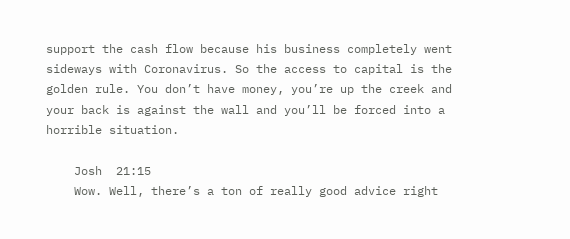support the cash flow because his business completely went sideways with Coronavirus. So the access to capital is the golden rule. You don’t have money, you’re up the creek and your back is against the wall and you’ll be forced into a horrible situation.

    Josh  21:15
    Wow. Well, there’s a ton of really good advice right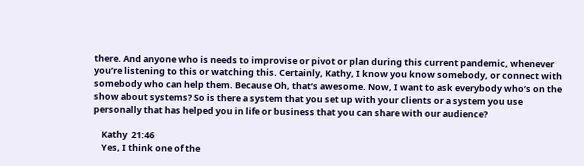there. And anyone who is needs to improvise or pivot or plan during this current pandemic, whenever you’re listening to this or watching this. Certainly, Kathy, I know you know somebody, or connect with somebody who can help them. Because Oh, that’s awesome. Now, I want to ask everybody who’s on the show about systems? So is there a system that you set up with your clients or a system you use personally that has helped you in life or business that you can share with our audience?

    Kathy  21:46
    Yes, I think one of the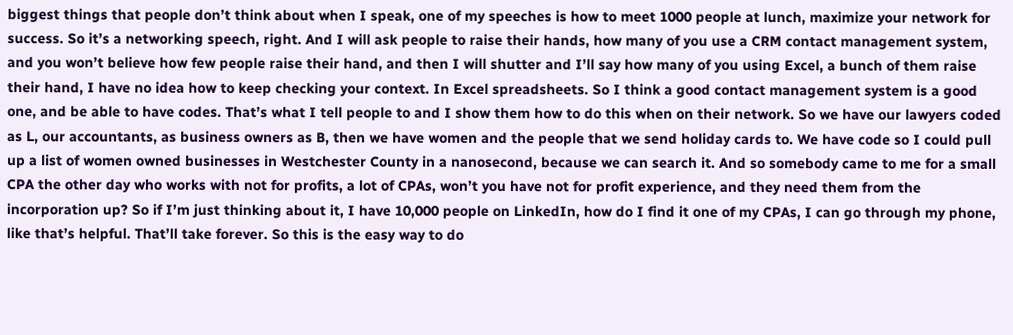biggest things that people don’t think about when I speak, one of my speeches is how to meet 1000 people at lunch, maximize your network for success. So it’s a networking speech, right. And I will ask people to raise their hands, how many of you use a CRM contact management system, and you won’t believe how few people raise their hand, and then I will shutter and I’ll say how many of you using Excel, a bunch of them raise their hand, I have no idea how to keep checking your context. In Excel spreadsheets. So I think a good contact management system is a good one, and be able to have codes. That’s what I tell people to and I show them how to do this when on their network. So we have our lawyers coded as L, our accountants, as business owners as B, then we have women and the people that we send holiday cards to. We have code so I could pull up a list of women owned businesses in Westchester County in a nanosecond, because we can search it. And so somebody came to me for a small CPA the other day who works with not for profits, a lot of CPAs, won’t you have not for profit experience, and they need them from the incorporation up? So if I’m just thinking about it, I have 10,000 people on LinkedIn, how do I find it one of my CPAs, I can go through my phone, like that’s helpful. That’ll take forever. So this is the easy way to do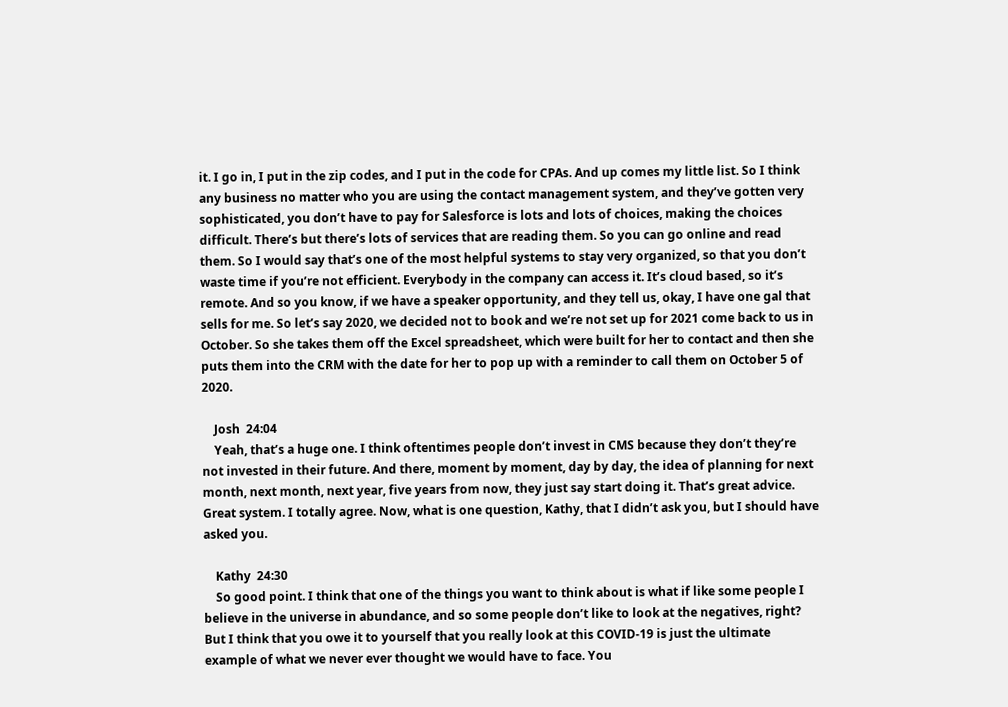it. I go in, I put in the zip codes, and I put in the code for CPAs. And up comes my little list. So I think any business no matter who you are using the contact management system, and they’ve gotten very sophisticated, you don’t have to pay for Salesforce is lots and lots of choices, making the choices difficult. There’s but there’s lots of services that are reading them. So you can go online and read them. So I would say that’s one of the most helpful systems to stay very organized, so that you don’t waste time if you’re not efficient. Everybody in the company can access it. It’s cloud based, so it’s remote. And so you know, if we have a speaker opportunity, and they tell us, okay, I have one gal that sells for me. So let’s say 2020, we decided not to book and we’re not set up for 2021 come back to us in October. So she takes them off the Excel spreadsheet, which were built for her to contact and then she puts them into the CRM with the date for her to pop up with a reminder to call them on October 5 of 2020.

    Josh  24:04
    Yeah, that’s a huge one. I think oftentimes people don’t invest in CMS because they don’t they’re not invested in their future. And there, moment by moment, day by day, the idea of planning for next month, next month, next year, five years from now, they just say start doing it. That’s great advice. Great system. I totally agree. Now, what is one question, Kathy, that I didn’t ask you, but I should have asked you.

    Kathy  24:30
    So good point. I think that one of the things you want to think about is what if like some people I believe in the universe in abundance, and so some people don’t like to look at the negatives, right? But I think that you owe it to yourself that you really look at this COVID-19 is just the ultimate example of what we never ever thought we would have to face. You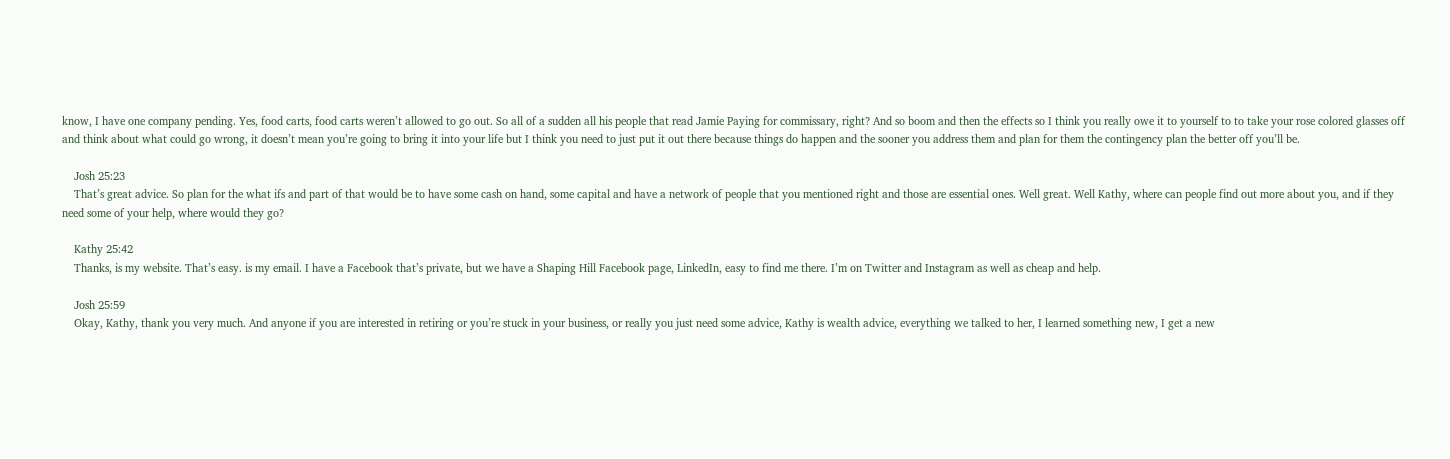know, I have one company pending. Yes, food carts, food carts weren’t allowed to go out. So all of a sudden all his people that read Jamie Paying for commissary, right? And so boom and then the effects so I think you really owe it to yourself to to take your rose colored glasses off and think about what could go wrong, it doesn’t mean you’re going to bring it into your life but I think you need to just put it out there because things do happen and the sooner you address them and plan for them the contingency plan the better off you’ll be.

    Josh 25:23
    That’s great advice. So plan for the what ifs and part of that would be to have some cash on hand, some capital and have a network of people that you mentioned right and those are essential ones. Well great. Well Kathy, where can people find out more about you, and if they need some of your help, where would they go?

    Kathy 25:42
    Thanks, is my website. That’s easy. is my email. I have a Facebook that’s private, but we have a Shaping Hill Facebook page, LinkedIn, easy to find me there. I’m on Twitter and Instagram as well as cheap and help.

    Josh 25:59
    Okay, Kathy, thank you very much. And anyone if you are interested in retiring or you’re stuck in your business, or really you just need some advice, Kathy is wealth advice, everything we talked to her, I learned something new, I get a new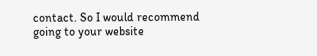contact. So I would recommend going to your website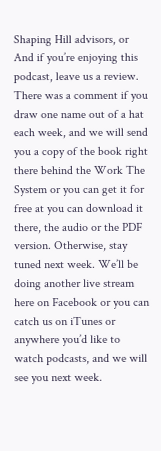Shaping Hill advisors, or And if you’re enjoying this podcast, leave us a review. There was a comment if you draw one name out of a hat each week, and we will send you a copy of the book right there behind the Work The System or you can get it for free at you can download it there, the audio or the PDF version. Otherwise, stay tuned next week. We’ll be doing another live stream here on Facebook or you can catch us on iTunes or anywhere you’d like to watch podcasts, and we will see you next week.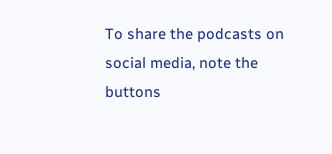To share the podcasts on social media, note the buttons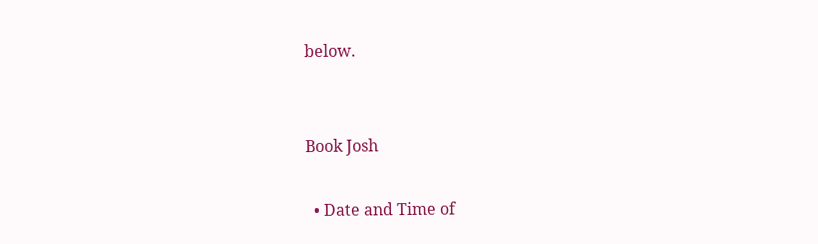below.


Book Josh

  • Date and Time of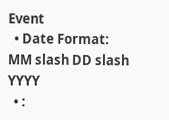Event
  • Date Format: MM slash DD slash YYYY
  • :